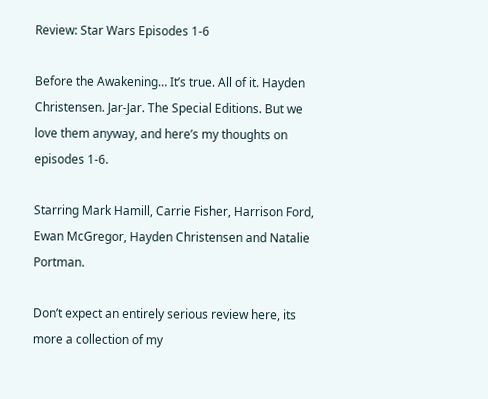Review: Star Wars Episodes 1-6

Before the Awakening… It’s true. All of it. Hayden Christensen. Jar-Jar. The Special Editions. But we love them anyway, and here’s my thoughts on episodes 1-6.

Starring Mark Hamill, Carrie Fisher, Harrison Ford, Ewan McGregor, Hayden Christensen and Natalie Portman.

Don’t expect an entirely serious review here, its more a collection of my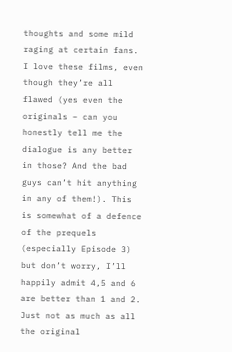thoughts and some mild raging at certain fans. I love these films, even though they’re all flawed (yes even the originals – can you honestly tell me the dialogue is any better in those? And the bad guys can’t hit anything in any of them!). This is somewhat of a defence of the prequels (especially Episode 3) but don’t worry, I’ll happily admit 4,5 and 6 are better than 1 and 2. Just not as much as all the original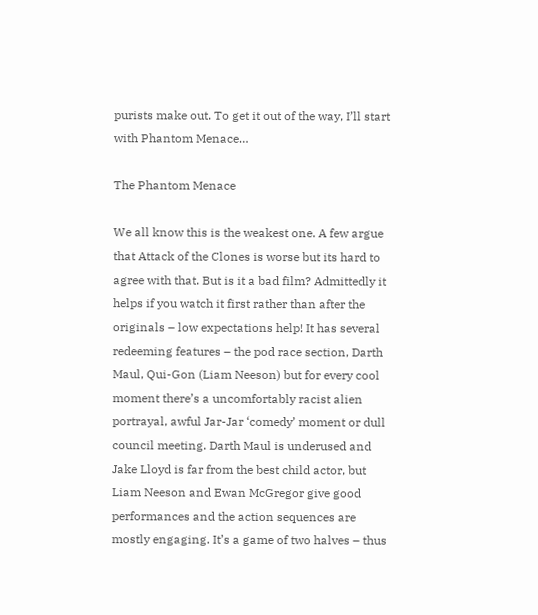purists make out. To get it out of the way, I’ll start with Phantom Menace…

The Phantom Menace

We all know this is the weakest one. A few argue that Attack of the Clones is worse but its hard to agree with that. But is it a bad film? Admittedly it helps if you watch it first rather than after the originals – low expectations help! It has several redeeming features – the pod race section, Darth Maul, Qui-Gon (Liam Neeson) but for every cool moment there’s a uncomfortably racist alien portrayal, awful Jar-Jar ‘comedy’ moment or dull council meeting. Darth Maul is underused and Jake Lloyd is far from the best child actor, but Liam Neeson and Ewan McGregor give good performances and the action sequences are mostly engaging. It’s a game of two halves – thus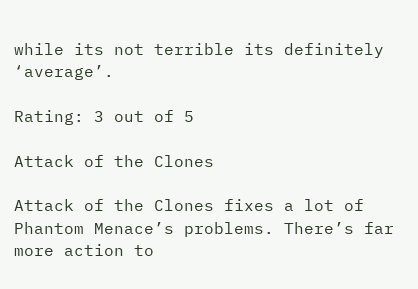while its not terrible its definitely ‘average’.

Rating: 3 out of 5

Attack of the Clones

Attack of the Clones fixes a lot of Phantom Menace’s problems. There’s far more action to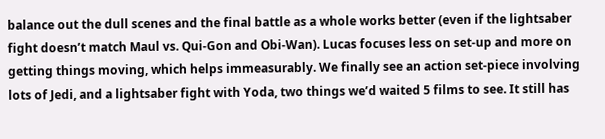balance out the dull scenes and the final battle as a whole works better (even if the lightsaber fight doesn’t match Maul vs. Qui-Gon and Obi-Wan). Lucas focuses less on set-up and more on getting things moving, which helps immeasurably. We finally see an action set-piece involving lots of Jedi, and a lightsaber fight with Yoda, two things we’d waited 5 films to see. It still has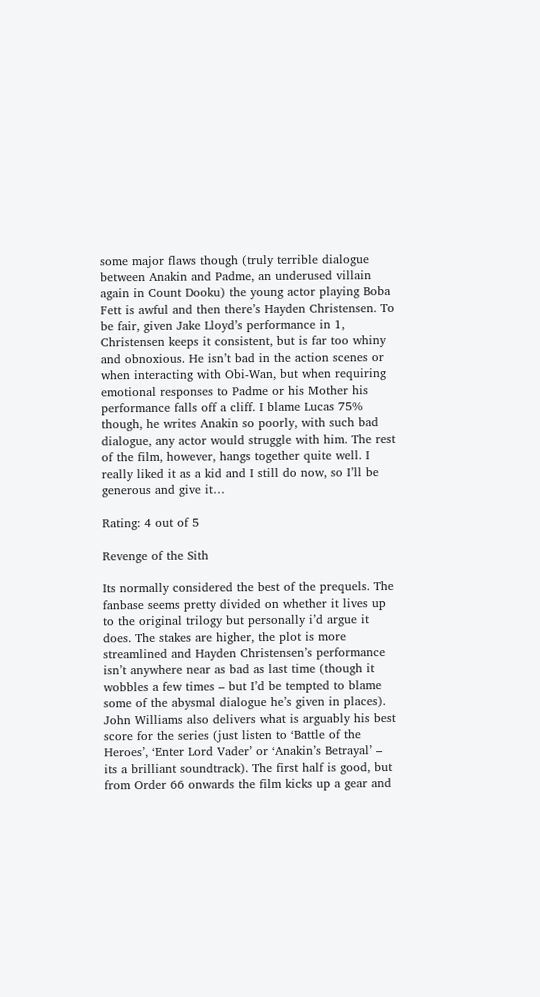some major flaws though (truly terrible dialogue between Anakin and Padme, an underused villain again in Count Dooku) the young actor playing Boba Fett is awful and then there’s Hayden Christensen. To be fair, given Jake Lloyd’s performance in 1, Christensen keeps it consistent, but is far too whiny and obnoxious. He isn’t bad in the action scenes or when interacting with Obi-Wan, but when requiring emotional responses to Padme or his Mother his performance falls off a cliff. I blame Lucas 75% though, he writes Anakin so poorly, with such bad dialogue, any actor would struggle with him. The rest of the film, however, hangs together quite well. I really liked it as a kid and I still do now, so I’ll be generous and give it…

Rating: 4 out of 5

Revenge of the Sith

Its normally considered the best of the prequels. The fanbase seems pretty divided on whether it lives up to the original trilogy but personally i’d argue it does. The stakes are higher, the plot is more streamlined and Hayden Christensen’s performance isn’t anywhere near as bad as last time (though it wobbles a few times – but I’d be tempted to blame some of the abysmal dialogue he’s given in places). John Williams also delivers what is arguably his best score for the series (just listen to ‘Battle of the Heroes’, ‘Enter Lord Vader’ or ‘Anakin’s Betrayal’ – its a brilliant soundtrack). The first half is good, but from Order 66 onwards the film kicks up a gear and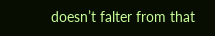doesn’t falter from that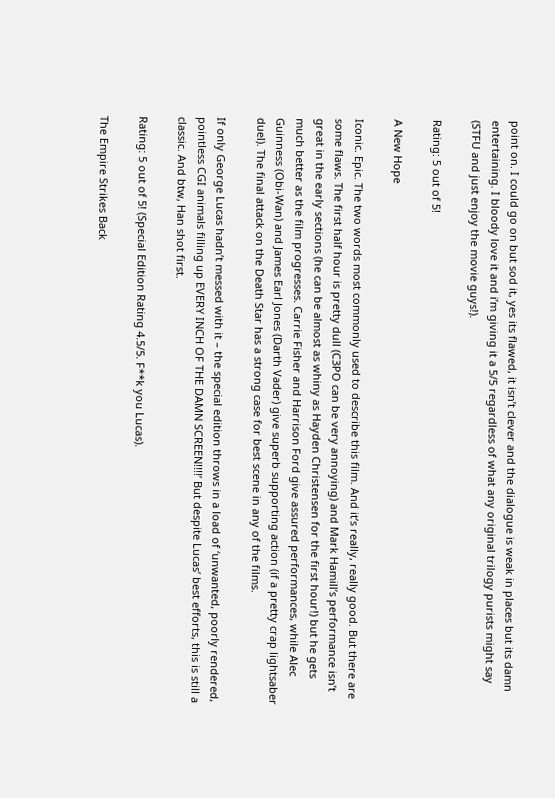point on. I could go on but sod it, yes its flawed, it isn’t clever and the dialogue is weak in places but its damn entertaining. I bloody love it and i’m giving it a 5/5 regardless of what any original trilogy purists might say (STFU and just enjoy the movie guys!).

Rating: 5 out of 5!

A New Hope

Iconic. Epic. The two words most commonly used to describe this film. And it’s really, really good. But there are some flaws. The first half hour is pretty dull (C3PO can be very annoying) and Mark Hamill’s performance isn’t great in the early sections (he can be almost as whiny as Hayden Christensen for the first hour!) but he gets much better as the film progresses. Carrie Fisher and Harrison Ford give assured performances, while Alec Guinness (Obi-Wan) and James Earl Jones (Darth Vader) give superb supporting action (if a pretty crap lightsaber duel). The final attack on the Death Star has a strong case for best scene in any of the films.

If only George Lucas hadn’t messed with it – the special edition throws in a load of ‘unwanted, poorly rendered, pointless CGI animals filling up EVERY INCH OF THE DAMN SCREEN!!!!’ But despite Lucas’ best efforts, this is still a classic. And btw, Han shot first.

Rating: 5 out of 5! (Special Edition Rating 4.5/5. F**k you Lucas).

The Empire Strikes Back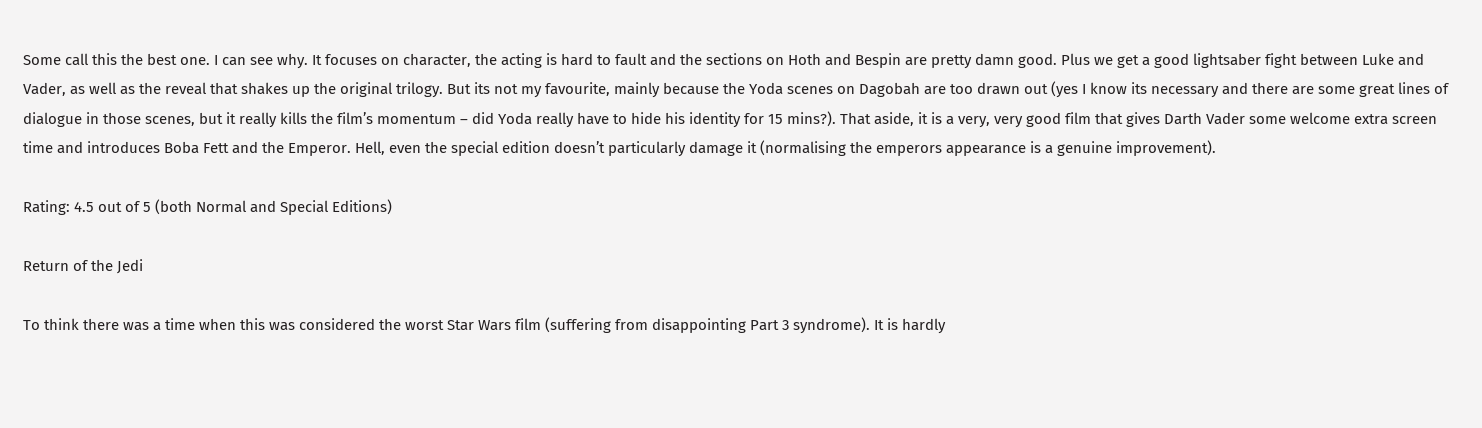Some call this the best one. I can see why. It focuses on character, the acting is hard to fault and the sections on Hoth and Bespin are pretty damn good. Plus we get a good lightsaber fight between Luke and Vader, as well as the reveal that shakes up the original trilogy. But its not my favourite, mainly because the Yoda scenes on Dagobah are too drawn out (yes I know its necessary and there are some great lines of dialogue in those scenes, but it really kills the film’s momentum – did Yoda really have to hide his identity for 15 mins?). That aside, it is a very, very good film that gives Darth Vader some welcome extra screen time and introduces Boba Fett and the Emperor. Hell, even the special edition doesn’t particularly damage it (normalising the emperors appearance is a genuine improvement).

Rating: 4.5 out of 5 (both Normal and Special Editions)

Return of the Jedi

To think there was a time when this was considered the worst Star Wars film (suffering from disappointing Part 3 syndrome). It is hardly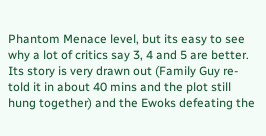Phantom Menace level, but its easy to see why a lot of critics say 3, 4 and 5 are better. Its story is very drawn out (Family Guy re-told it in about 40 mins and the plot still hung together) and the Ewoks defeating the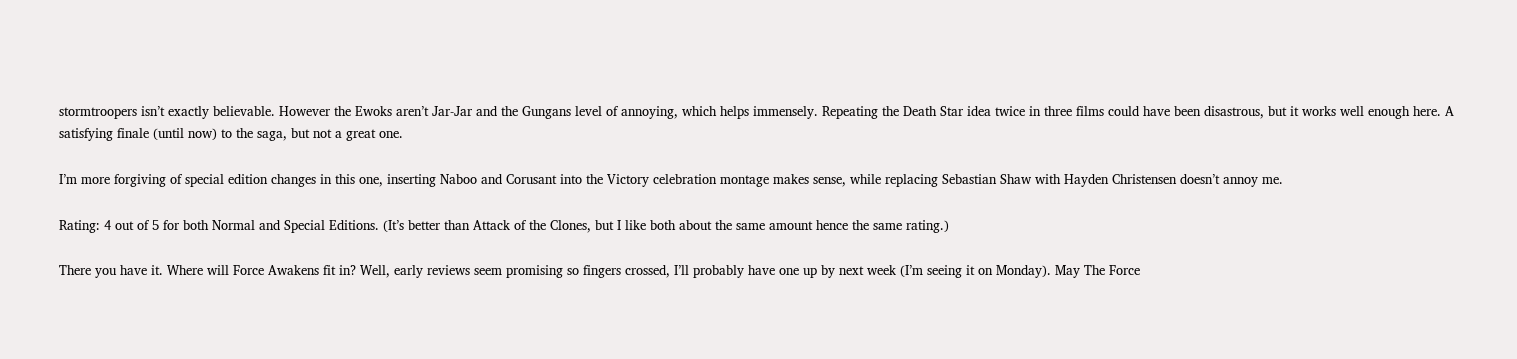stormtroopers isn’t exactly believable. However the Ewoks aren’t Jar-Jar and the Gungans level of annoying, which helps immensely. Repeating the Death Star idea twice in three films could have been disastrous, but it works well enough here. A satisfying finale (until now) to the saga, but not a great one.

I’m more forgiving of special edition changes in this one, inserting Naboo and Corusant into the Victory celebration montage makes sense, while replacing Sebastian Shaw with Hayden Christensen doesn’t annoy me.

Rating: 4 out of 5 for both Normal and Special Editions. (It’s better than Attack of the Clones, but I like both about the same amount hence the same rating.)

There you have it. Where will Force Awakens fit in? Well, early reviews seem promising so fingers crossed, I’ll probably have one up by next week (I’m seeing it on Monday). May The Force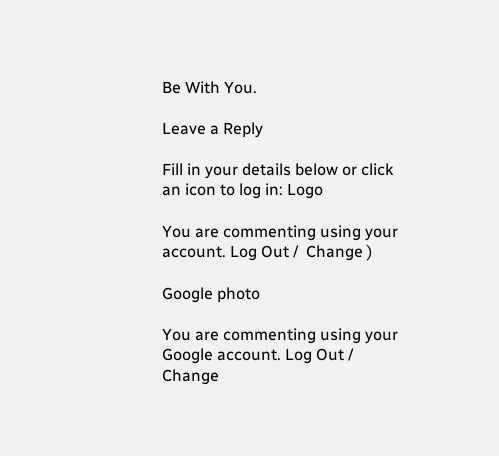Be With You.

Leave a Reply

Fill in your details below or click an icon to log in: Logo

You are commenting using your account. Log Out /  Change )

Google photo

You are commenting using your Google account. Log Out /  Change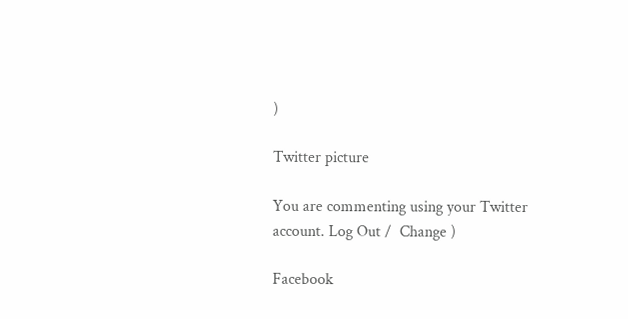)

Twitter picture

You are commenting using your Twitter account. Log Out /  Change )

Facebook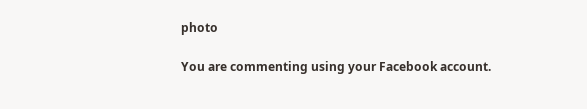photo

You are commenting using your Facebook account.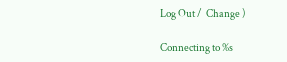Log Out /  Change )

Connecting to %s